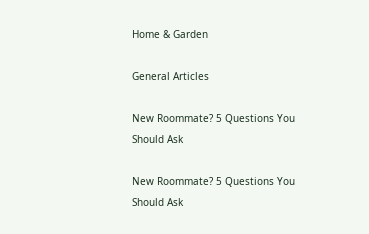Home & Garden

General Articles

New Roommate? 5 Questions You Should Ask

New Roommate? 5 Questions You Should Ask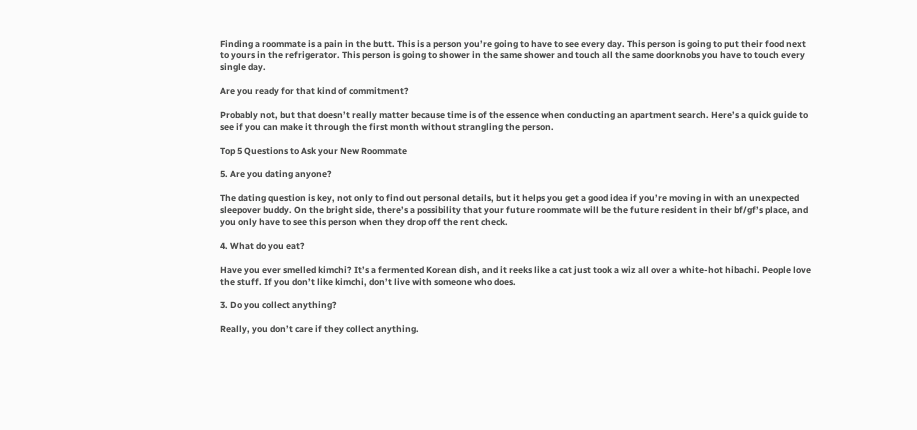Finding a roommate is a pain in the butt. This is a person you’re going to have to see every day. This person is going to put their food next to yours in the refrigerator. This person is going to shower in the same shower and touch all the same doorknobs you have to touch every single day.

Are you ready for that kind of commitment?

Probably not, but that doesn’t really matter because time is of the essence when conducting an apartment search. Here’s a quick guide to see if you can make it through the first month without strangling the person.

Top 5 Questions to Ask your New Roommate

5. Are you dating anyone?

The dating question is key, not only to find out personal details, but it helps you get a good idea if you’re moving in with an unexpected sleepover buddy. On the bright side, there’s a possibility that your future roommate will be the future resident in their bf/gf’s place, and you only have to see this person when they drop off the rent check.

4. What do you eat?

Have you ever smelled kimchi? It’s a fermented Korean dish, and it reeks like a cat just took a wiz all over a white-hot hibachi. People love the stuff. If you don’t like kimchi, don’t live with someone who does.

3. Do you collect anything?

Really, you don’t care if they collect anything.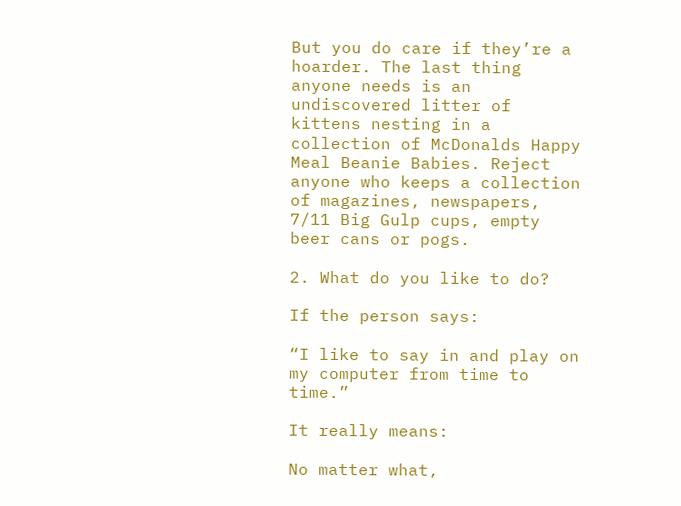But you do care if they’re a hoarder. The last thing anyone needs is an undiscovered litter of kittens nesting in a collection of McDonalds Happy Meal Beanie Babies. Reject anyone who keeps a collection of magazines, newspapers, 7/11 Big Gulp cups, empty beer cans or pogs.

2. What do you like to do?

If the person says:

“I like to say in and play on my computer from time to time.”

It really means:

No matter what,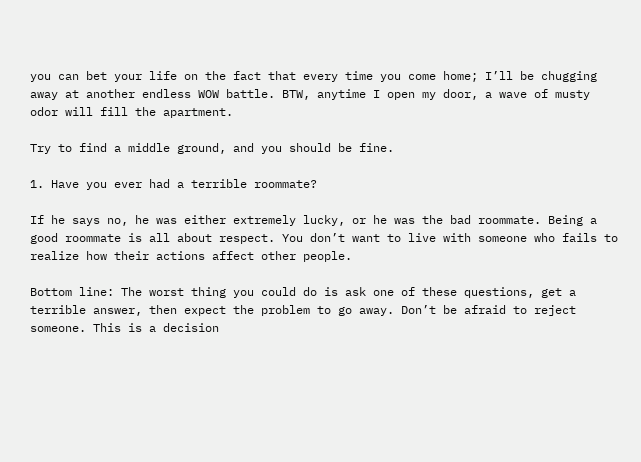you can bet your life on the fact that every time you come home; I’ll be chugging away at another endless WOW battle. BTW, anytime I open my door, a wave of musty odor will fill the apartment.

Try to find a middle ground, and you should be fine.

1. Have you ever had a terrible roommate?

If he says no, he was either extremely lucky, or he was the bad roommate. Being a good roommate is all about respect. You don’t want to live with someone who fails to realize how their actions affect other people.

Bottom line: The worst thing you could do is ask one of these questions, get a terrible answer, then expect the problem to go away. Don’t be afraid to reject someone. This is a decision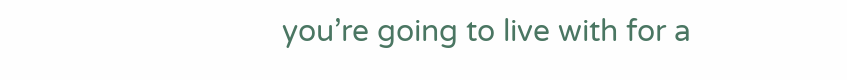you’re going to live with for a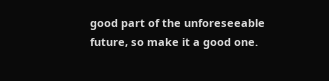good part of the unforeseeable future, so make it a good one.